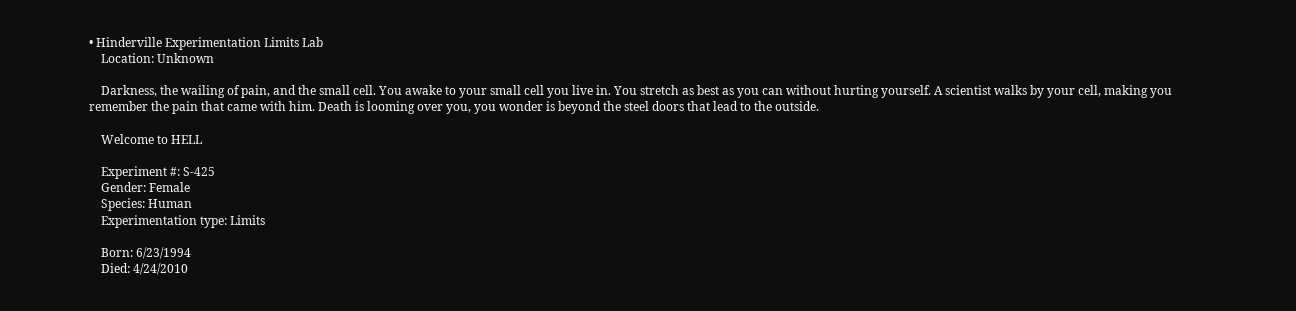• Hinderville Experimentation Limits Lab
    Location: Unknown

    Darkness, the wailing of pain, and the small cell. You awake to your small cell you live in. You stretch as best as you can without hurting yourself. A scientist walks by your cell, making you remember the pain that came with him. Death is looming over you, you wonder is beyond the steel doors that lead to the outside.

    Welcome to HELL

    Experiment #: S-425
    Gender: Female
    Species: Human
    Experimentation type: Limits

    Born: 6/23/1994
    Died: 4/24/2010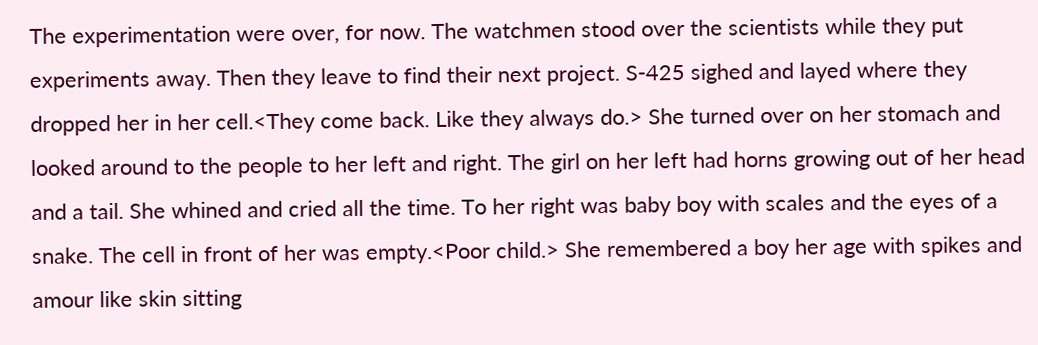The experimentation were over, for now. The watchmen stood over the scientists while they put experiments away. Then they leave to find their next project. S-425 sighed and layed where they dropped her in her cell.<They come back. Like they always do.> She turned over on her stomach and looked around to the people to her left and right. The girl on her left had horns growing out of her head and a tail. She whined and cried all the time. To her right was baby boy with scales and the eyes of a snake. The cell in front of her was empty.<Poor child.> She remembered a boy her age with spikes and amour like skin sitting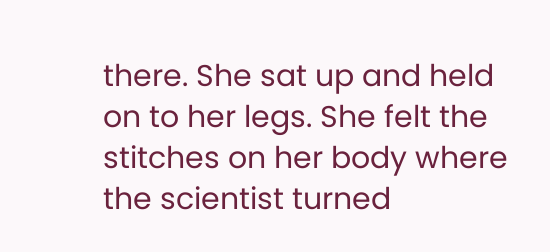there. She sat up and held on to her legs. She felt the stitches on her body where the scientist turned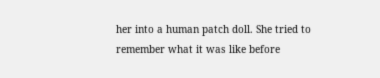her into a human patch doll. She tried to remember what it was like before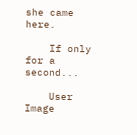she came here.

    If only for a second...

    User Image